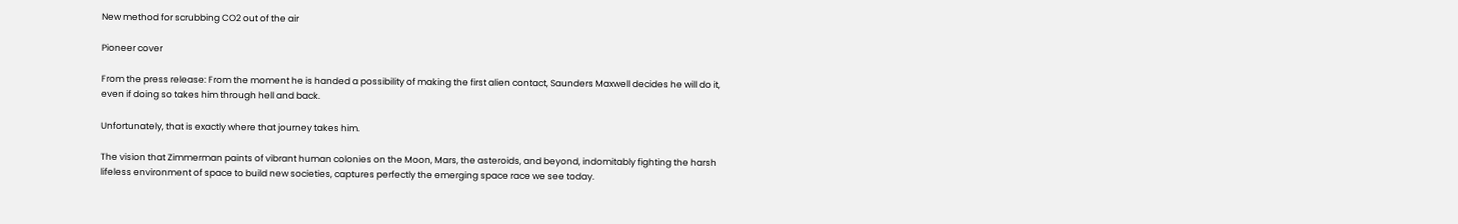New method for scrubbing CO2 out of the air

Pioneer cover

From the press release: From the moment he is handed a possibility of making the first alien contact, Saunders Maxwell decides he will do it, even if doing so takes him through hell and back.

Unfortunately, that is exactly where that journey takes him.

The vision that Zimmerman paints of vibrant human colonies on the Moon, Mars, the asteroids, and beyond, indomitably fighting the harsh lifeless environment of space to build new societies, captures perfectly the emerging space race we see today.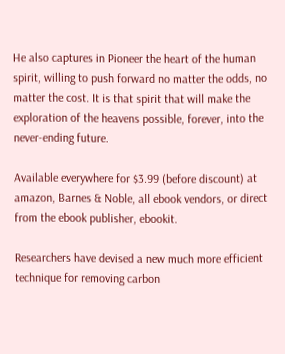He also captures in Pioneer the heart of the human spirit, willing to push forward no matter the odds, no matter the cost. It is that spirit that will make the exploration of the heavens possible, forever, into the never-ending future.

Available everywhere for $3.99 (before discount) at amazon, Barnes & Noble, all ebook vendors, or direct from the ebook publisher, ebookit.

Researchers have devised a new much more efficient technique for removing carbon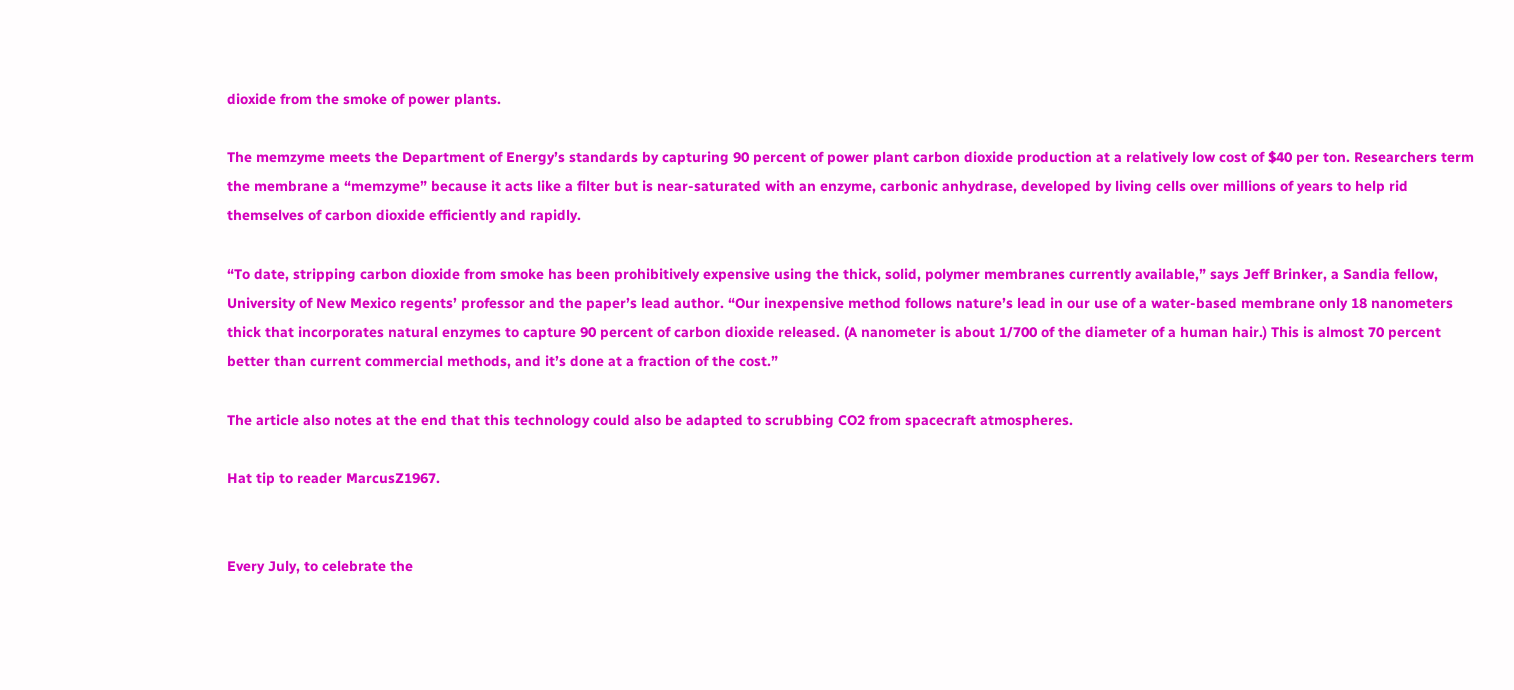dioxide from the smoke of power plants.

The memzyme meets the Department of Energy’s standards by capturing 90 percent of power plant carbon dioxide production at a relatively low cost of $40 per ton. Researchers term the membrane a “memzyme” because it acts like a filter but is near-saturated with an enzyme, carbonic anhydrase, developed by living cells over millions of years to help rid themselves of carbon dioxide efficiently and rapidly.

“To date, stripping carbon dioxide from smoke has been prohibitively expensive using the thick, solid, polymer membranes currently available,” says Jeff Brinker, a Sandia fellow, University of New Mexico regents’ professor and the paper’s lead author. “Our inexpensive method follows nature’s lead in our use of a water-based membrane only 18 nanometers thick that incorporates natural enzymes to capture 90 percent of carbon dioxide released. (A nanometer is about 1/700 of the diameter of a human hair.) This is almost 70 percent better than current commercial methods, and it’s done at a fraction of the cost.”

The article also notes at the end that this technology could also be adapted to scrubbing CO2 from spacecraft atmospheres.

Hat tip to reader MarcusZ1967.


Every July, to celebrate the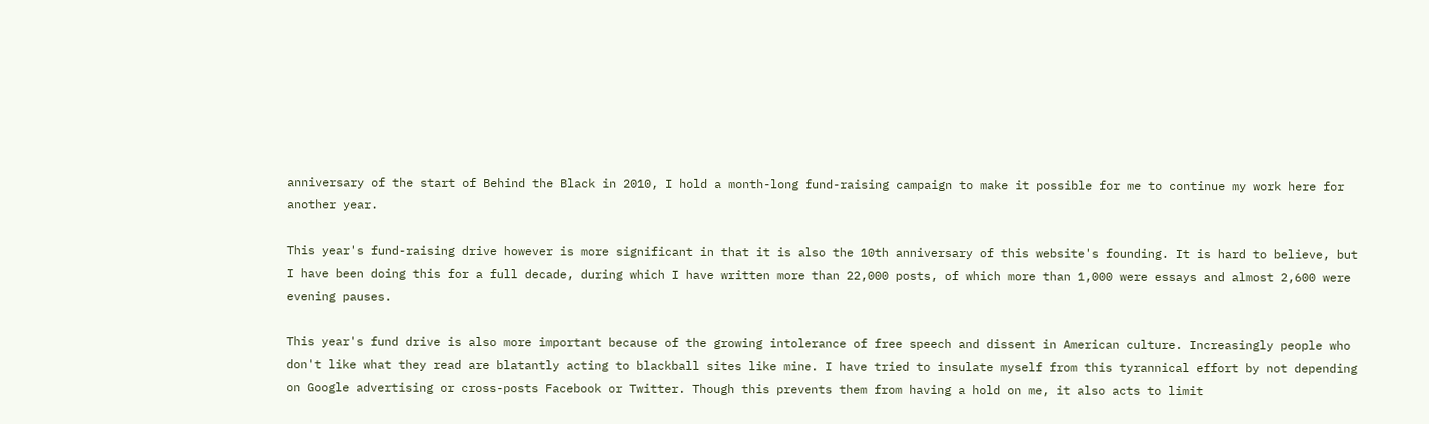anniversary of the start of Behind the Black in 2010, I hold a month-long fund-raising campaign to make it possible for me to continue my work here for another year.

This year's fund-raising drive however is more significant in that it is also the 10th anniversary of this website's founding. It is hard to believe, but I have been doing this for a full decade, during which I have written more than 22,000 posts, of which more than 1,000 were essays and almost 2,600 were evening pauses.

This year's fund drive is also more important because of the growing intolerance of free speech and dissent in American culture. Increasingly people who don't like what they read are blatantly acting to blackball sites like mine. I have tried to insulate myself from this tyrannical effort by not depending on Google advertising or cross-posts Facebook or Twitter. Though this prevents them from having a hold on me, it also acts to limit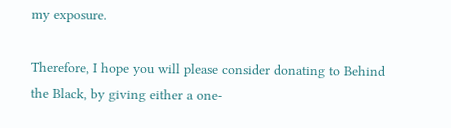my exposure.

Therefore, I hope you will please consider donating to Behind the Black, by giving either a one-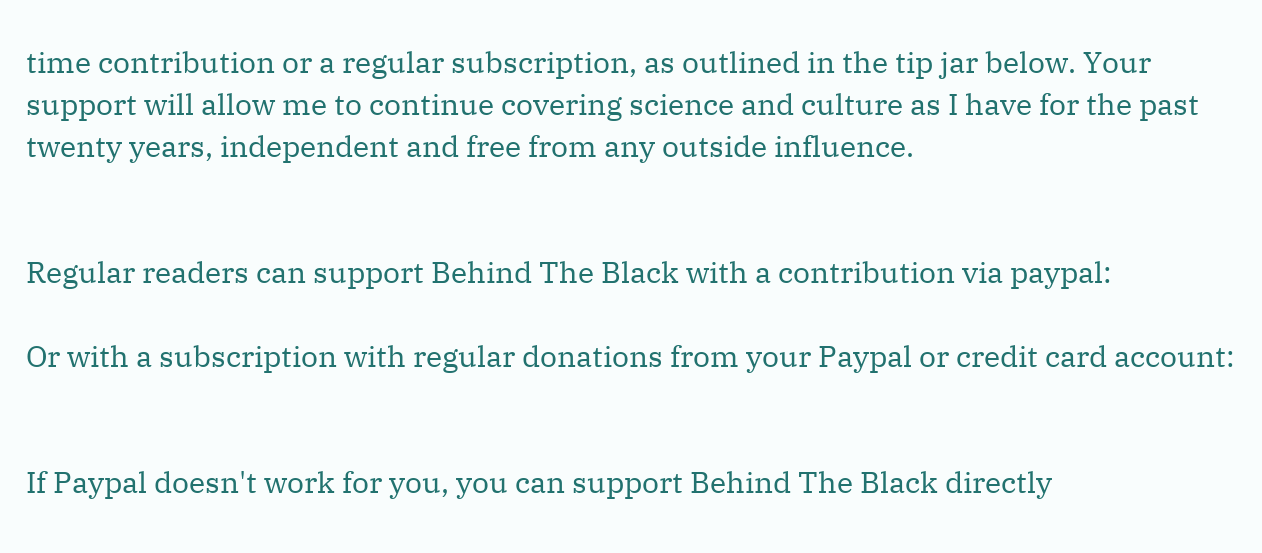time contribution or a regular subscription, as outlined in the tip jar below. Your support will allow me to continue covering science and culture as I have for the past twenty years, independent and free from any outside influence.


Regular readers can support Behind The Black with a contribution via paypal:

Or with a subscription with regular donations from your Paypal or credit card account:


If Paypal doesn't work for you, you can support Behind The Black directly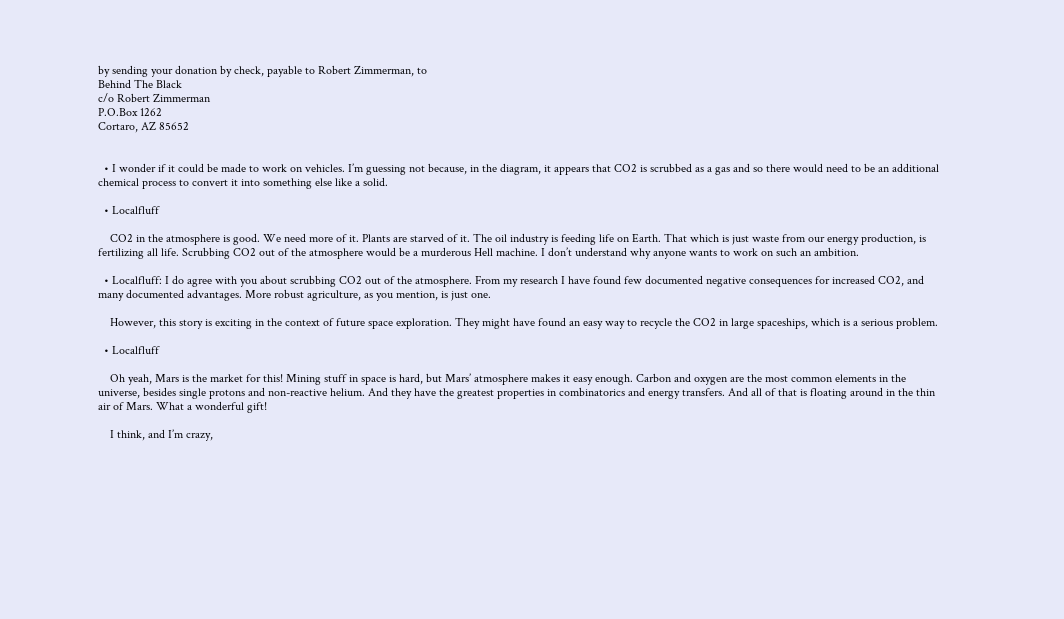by sending your donation by check, payable to Robert Zimmerman, to
Behind The Black
c/o Robert Zimmerman
P.O.Box 1262
Cortaro, AZ 85652


  • I wonder if it could be made to work on vehicles. I’m guessing not because, in the diagram, it appears that CO2 is scrubbed as a gas and so there would need to be an additional chemical process to convert it into something else like a solid.

  • Localfluff

    CO2 in the atmosphere is good. We need more of it. Plants are starved of it. The oil industry is feeding life on Earth. That which is just waste from our energy production, is fertilizing all life. Scrubbing CO2 out of the atmosphere would be a murderous Hell machine. I don’t understand why anyone wants to work on such an ambition.

  • Localfluff: I do agree with you about scrubbing CO2 out of the atmosphere. From my research I have found few documented negative consequences for increased CO2, and many documented advantages. More robust agriculture, as you mention, is just one.

    However, this story is exciting in the context of future space exploration. They might have found an easy way to recycle the CO2 in large spaceships, which is a serious problem.

  • Localfluff

    Oh yeah, Mars is the market for this! Mining stuff in space is hard, but Mars’ atmosphere makes it easy enough. Carbon and oxygen are the most common elements in the universe, besides single protons and non-reactive helium. And they have the greatest properties in combinatorics and energy transfers. And all of that is floating around in the thin air of Mars. What a wonderful gift!

    I think, and I’m crazy,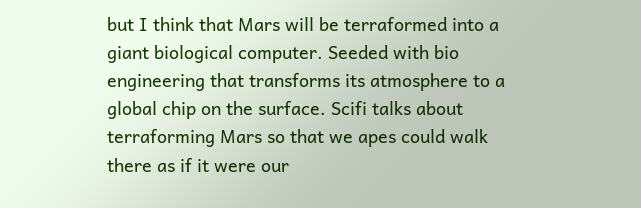but I think that Mars will be terraformed into a giant biological computer. Seeded with bio engineering that transforms its atmosphere to a global chip on the surface. Scifi talks about terraforming Mars so that we apes could walk there as if it were our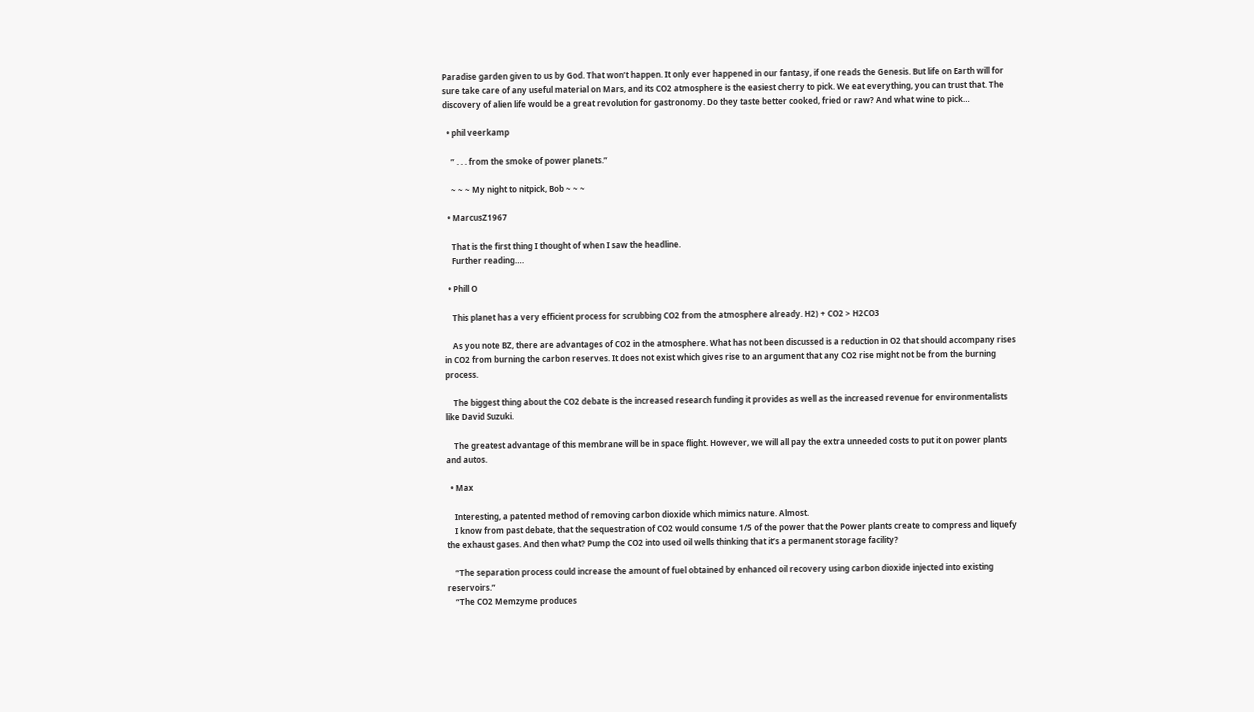Paradise garden given to us by God. That won’t happen. It only ever happened in our fantasy, if one reads the Genesis. But life on Earth will for sure take care of any useful material on Mars, and its CO2 atmosphere is the easiest cherry to pick. We eat everything, you can trust that. The discovery of alien life would be a great revolution for gastronomy. Do they taste better cooked, fried or raw? And what wine to pick…

  • phil veerkamp

    ” . . . from the smoke of power planets.”

    ~ ~ ~ My night to nitpick, Bob ~ ~ ~

  • MarcusZ1967

    That is the first thing I thought of when I saw the headline.
    Further reading….

  • Phill O

    This planet has a very efficient process for scrubbing CO2 from the atmosphere already. H2) + CO2 > H2CO3

    As you note BZ, there are advantages of CO2 in the atmosphere. What has not been discussed is a reduction in O2 that should accompany rises in CO2 from burning the carbon reserves. It does not exist which gives rise to an argument that any CO2 rise might not be from the burning process.

    The biggest thing about the CO2 debate is the increased research funding it provides as well as the increased revenue for environmentalists like David Suzuki.

    The greatest advantage of this membrane will be in space flight. However, we will all pay the extra unneeded costs to put it on power plants and autos.

  • Max

    Interesting, a patented method of removing carbon dioxide which mimics nature. Almost.
    I know from past debate, that the sequestration of CO2 would consume 1/5 of the power that the Power plants create to compress and liquefy the exhaust gases. And then what? Pump the CO2 into used oil wells thinking that it’s a permanent storage facility?

    “The separation process could increase the amount of fuel obtained by enhanced oil recovery using carbon dioxide injected into existing reservoirs.”
    “The CO2 Memzyme produces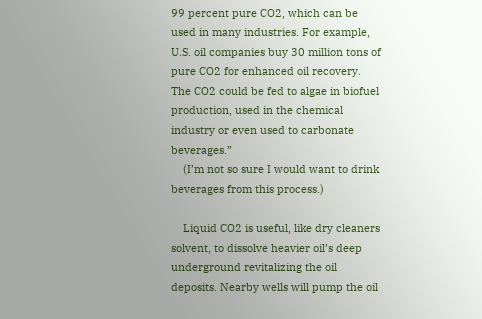99 percent pure CO2, which can be used in many industries. For example, U.S. oil companies buy 30 million tons of pure CO2 for enhanced oil recovery. The CO2 could be fed to algae in biofuel production, used in the chemical industry or even used to carbonate beverages.”
    (I’m not so sure I would want to drink beverages from this process.)

    Liquid CO2 is useful, like dry cleaners solvent, to dissolve heavier oil’s deep underground revitalizing the oil deposits. Nearby wells will pump the oil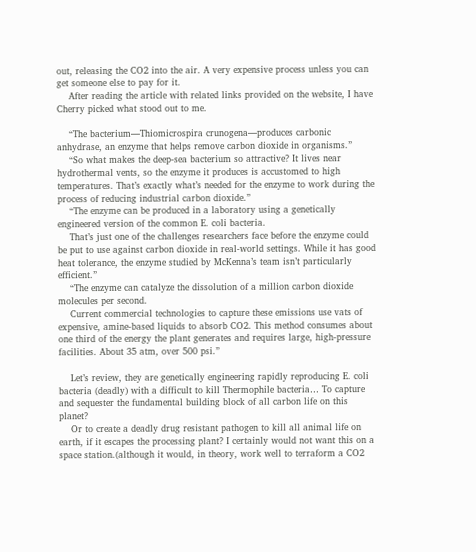out, releasing the CO2 into the air. A very expensive process unless you can get someone else to pay for it.
    After reading the article with related links provided on the website, I have Cherry picked what stood out to me.

    “The bacterium—Thiomicrospira crunogena—produces carbonic anhydrase, an enzyme that helps remove carbon dioxide in organisms.”
    “So what makes the deep-sea bacterium so attractive? It lives near hydrothermal vents, so the enzyme it produces is accustomed to high temperatures. That’s exactly what’s needed for the enzyme to work during the process of reducing industrial carbon dioxide.”
    “The enzyme can be produced in a laboratory using a genetically engineered version of the common E. coli bacteria.
    That’s just one of the challenges researchers face before the enzyme could be put to use against carbon dioxide in real-world settings. While it has good heat tolerance, the enzyme studied by McKenna’s team isn’t particularly efficient.”
    “The enzyme can catalyze the dissolution of a million carbon dioxide molecules per second.
    Current commercial technologies to capture these emissions use vats of expensive, amine-based liquids to absorb CO2. This method consumes about one third of the energy the plant generates and requires large, high-pressure facilities. About 35 atm, over 500 psi.”

    Let’s review, they are genetically engineering rapidly reproducing E. coli bacteria (deadly) with a difficult to kill Thermophile bacteria… To capture and sequester the fundamental building block of all carbon life on this planet?
    Or to create a deadly drug resistant pathogen to kill all animal life on earth, if it escapes the processing plant? I certainly would not want this on a space station.(although it would, in theory, work well to terraform a CO2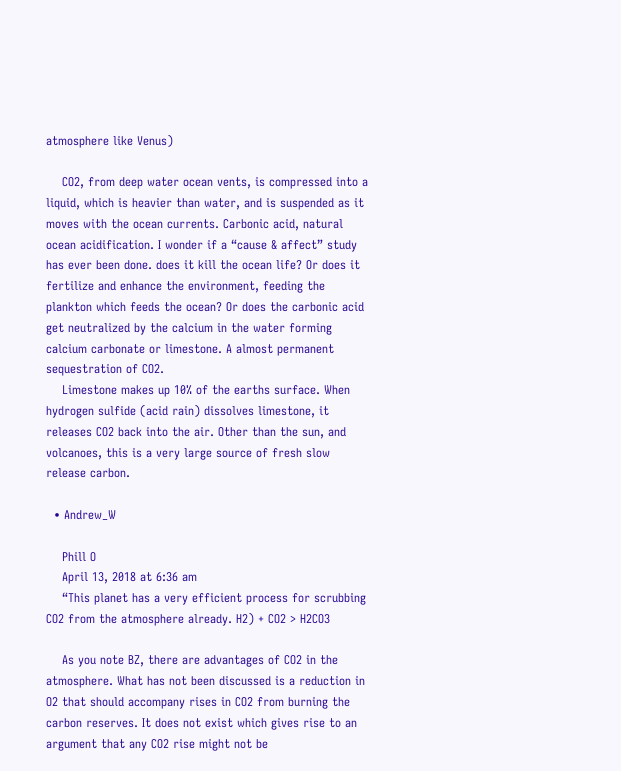atmosphere like Venus)

    CO2, from deep water ocean vents, is compressed into a liquid, which is heavier than water, and is suspended as it moves with the ocean currents. Carbonic acid, natural ocean acidification. I wonder if a “cause & affect” study has ever been done. does it kill the ocean life? Or does it fertilize and enhance the environment, feeding the plankton which feeds the ocean? Or does the carbonic acid get neutralized by the calcium in the water forming calcium carbonate or limestone. A almost permanent sequestration of CO2.
    Limestone makes up 10% of the earths surface. When hydrogen sulfide (acid rain) dissolves limestone, it releases CO2 back into the air. Other than the sun, and volcanoes, this is a very large source of fresh slow release carbon.

  • Andrew_W

    Phill O
    April 13, 2018 at 6:36 am
    “This planet has a very efficient process for scrubbing CO2 from the atmosphere already. H2) + CO2 > H2CO3

    As you note BZ, there are advantages of CO2 in the atmosphere. What has not been discussed is a reduction in O2 that should accompany rises in CO2 from burning the carbon reserves. It does not exist which gives rise to an argument that any CO2 rise might not be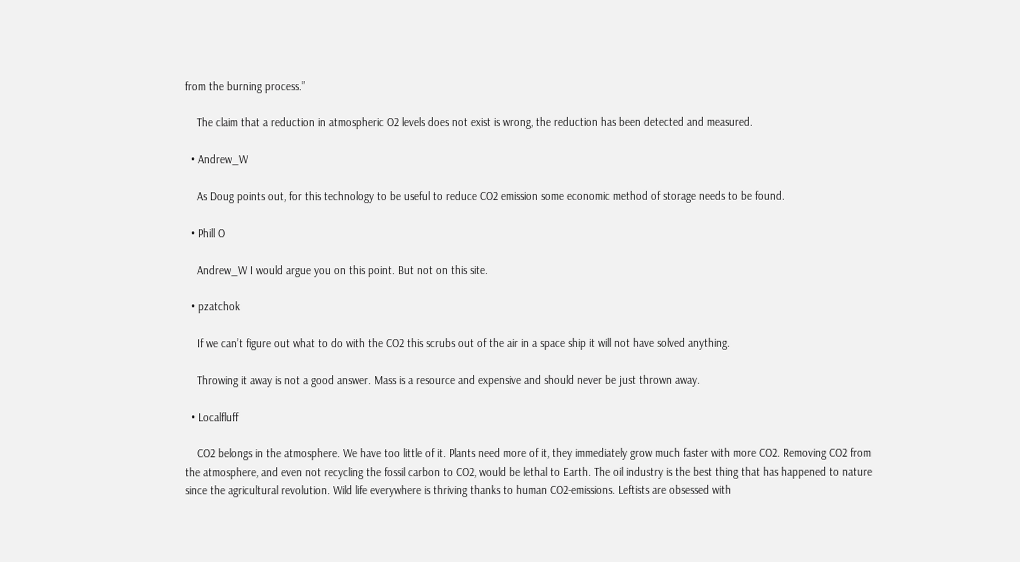from the burning process.”

    The claim that a reduction in atmospheric O2 levels does not exist is wrong, the reduction has been detected and measured.

  • Andrew_W

    As Doug points out, for this technology to be useful to reduce CO2 emission some economic method of storage needs to be found.

  • Phill O

    Andrew_W I would argue you on this point. But not on this site.

  • pzatchok

    If we can’t figure out what to do with the CO2 this scrubs out of the air in a space ship it will not have solved anything.

    Throwing it away is not a good answer. Mass is a resource and expensive and should never be just thrown away.

  • Localfluff

    CO2 belongs in the atmosphere. We have too little of it. Plants need more of it, they immediately grow much faster with more CO2. Removing CO2 from the atmosphere, and even not recycling the fossil carbon to CO2, would be lethal to Earth. The oil industry is the best thing that has happened to nature since the agricultural revolution. Wild life everywhere is thriving thanks to human CO2-emissions. Leftists are obsessed with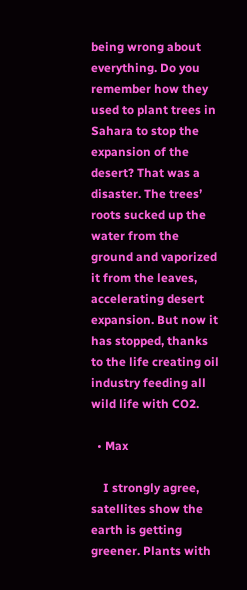being wrong about everything. Do you remember how they used to plant trees in Sahara to stop the expansion of the desert? That was a disaster. The trees’ roots sucked up the water from the ground and vaporized it from the leaves, accelerating desert expansion. But now it has stopped, thanks to the life creating oil industry feeding all wild life with CO2.

  • Max

    I strongly agree, satellites show the earth is getting greener. Plants with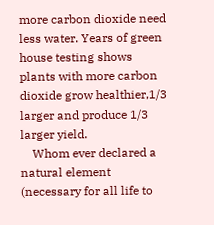more carbon dioxide need less water. Years of green house testing shows plants with more carbon dioxide grow healthier,1/3 larger and produce 1/3 larger yield.
    Whom ever declared a natural element (necessary for all life to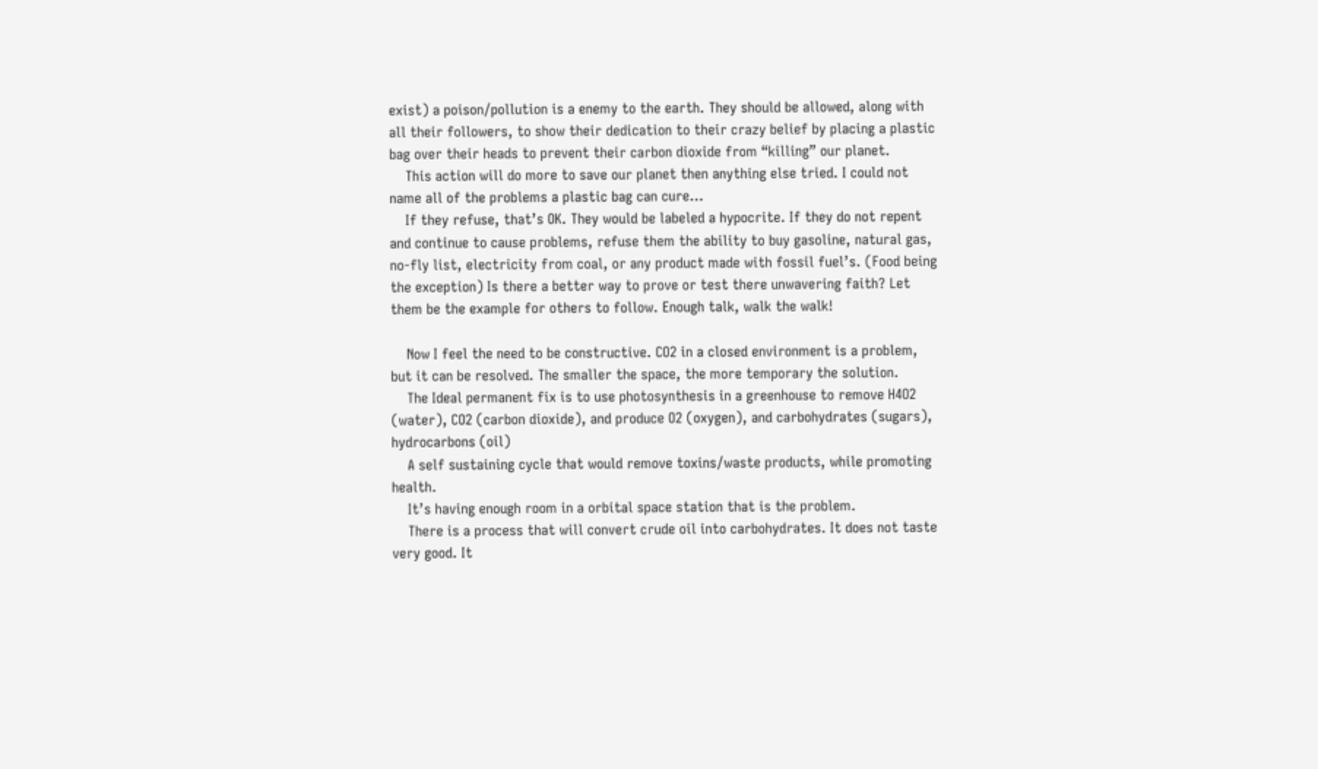exist) a poison/pollution is a enemy to the earth. They should be allowed, along with all their followers, to show their dedication to their crazy belief by placing a plastic bag over their heads to prevent their carbon dioxide from “killing” our planet.
    This action will do more to save our planet then anything else tried. I could not name all of the problems a plastic bag can cure…
    If they refuse, that’s OK. They would be labeled a hypocrite. If they do not repent and continue to cause problems, refuse them the ability to buy gasoline, natural gas, no-fly list, electricity from coal, or any product made with fossil fuel’s. (Food being the exception) Is there a better way to prove or test there unwavering faith? Let them be the example for others to follow. Enough talk, walk the walk!

    Now I feel the need to be constructive. CO2 in a closed environment is a problem, but it can be resolved. The smaller the space, the more temporary the solution.
    The Ideal permanent fix is to use photosynthesis in a greenhouse to remove H4O2 (water), CO2 (carbon dioxide), and produce O2 (oxygen), and carbohydrates (sugars), hydrocarbons (oil)
    A self sustaining cycle that would remove toxins/waste products, while promoting health.
    It’s having enough room in a orbital space station that is the problem.
    There is a process that will convert crude oil into carbohydrates. It does not taste very good. It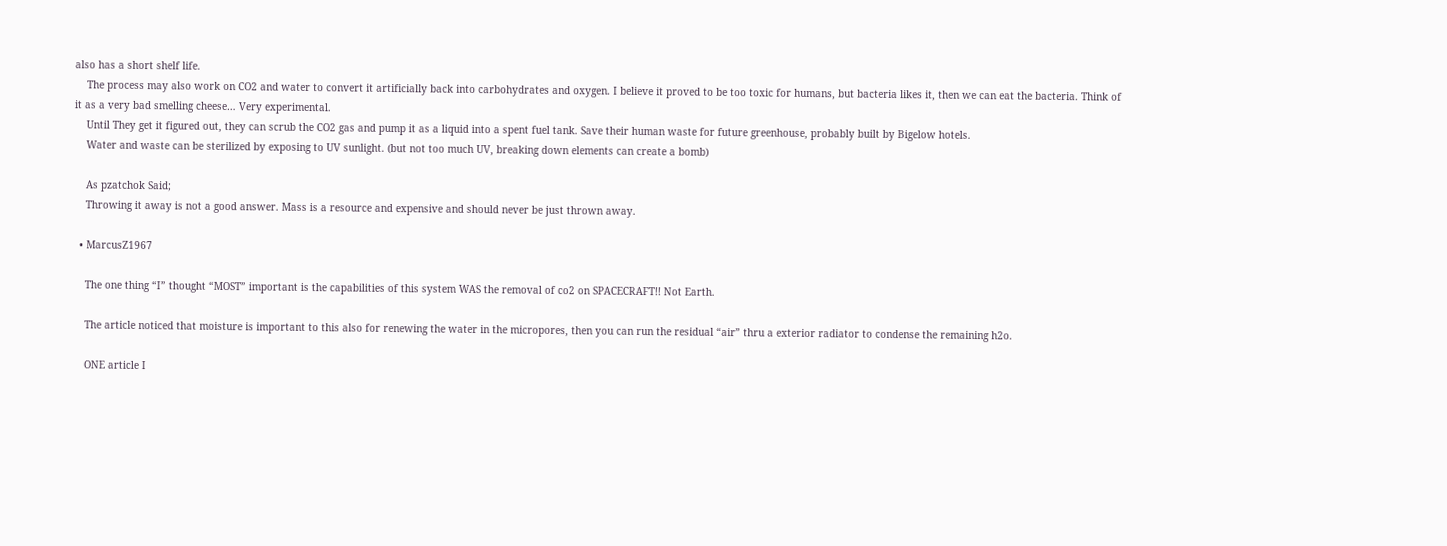also has a short shelf life.
    The process may also work on CO2 and water to convert it artificially back into carbohydrates and oxygen. I believe it proved to be too toxic for humans, but bacteria likes it, then we can eat the bacteria. Think of it as a very bad smelling cheese… Very experimental.
    Until They get it figured out, they can scrub the CO2 gas and pump it as a liquid into a spent fuel tank. Save their human waste for future greenhouse, probably built by Bigelow hotels.
    Water and waste can be sterilized by exposing to UV sunlight. (but not too much UV, breaking down elements can create a bomb)

    As pzatchok Said;
    Throwing it away is not a good answer. Mass is a resource and expensive and should never be just thrown away.

  • MarcusZ1967

    The one thing “I” thought “MOST” important is the capabilities of this system WAS the removal of co2 on SPACECRAFT!! Not Earth.

    The article noticed that moisture is important to this also for renewing the water in the micropores, then you can run the residual “air” thru a exterior radiator to condense the remaining h2o.

    ONE article I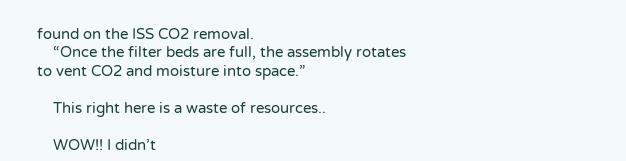found on the ISS CO2 removal.
    “Once the filter beds are full, the assembly rotates to vent CO2 and moisture into space.”

    This right here is a waste of resources..

    WOW!! I didn’t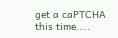get a caPTCHA this time…..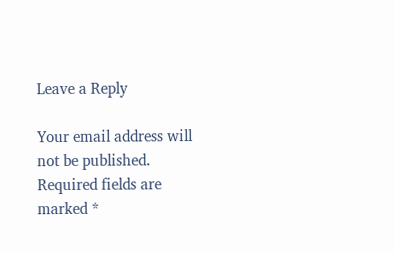Leave a Reply

Your email address will not be published. Required fields are marked *